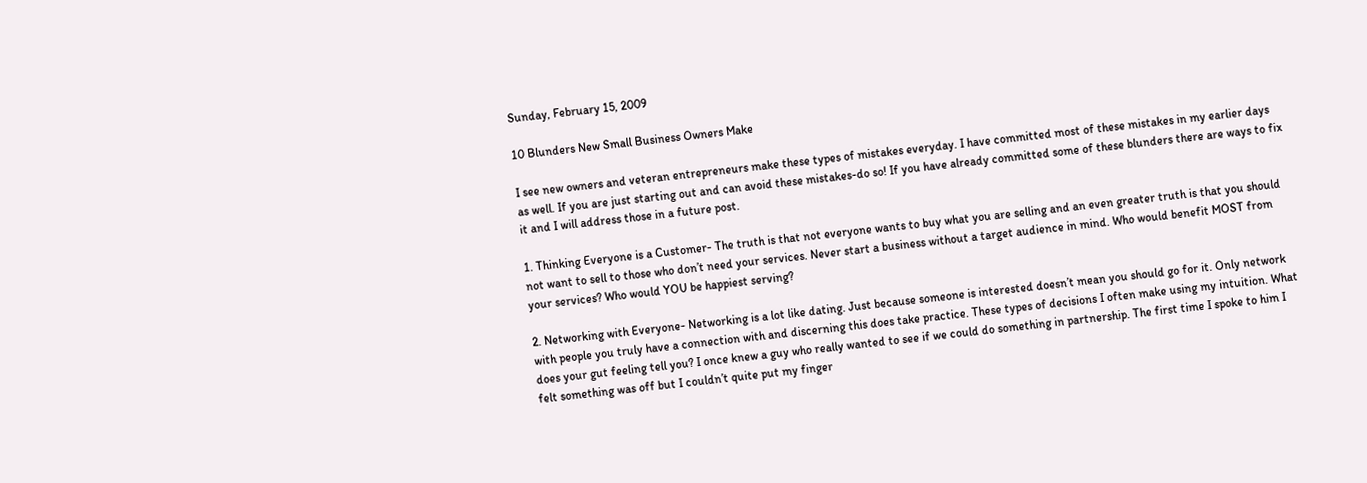Sunday, February 15, 2009

10 Blunders New Small Business Owners Make

I see new owners and veteran entrepreneurs make these types of mistakes everyday. I have committed most of these mistakes in my earlier days as well. If you are just starting out and can avoid these mistakes-do so! If you have already committed some of these blunders there are ways to fix it and I will address those in a future post.

1. Thinking Everyone is a Customer- The truth is that not everyone wants to buy what you are selling and an even greater truth is that you should not want to sell to those who don’t need your services. Never start a business without a target audience in mind. Who would benefit MOST from your services? Who would YOU be happiest serving?

2. Networking with Everyone- Networking is a lot like dating. Just because someone is interested doesn’t mean you should go for it. Only network with people you truly have a connection with and discerning this does take practice. These types of decisions I often make using my intuition. What does your gut feeling tell you? I once knew a guy who really wanted to see if we could do something in partnership. The first time I spoke to him I felt something was off but I couldn’t quite put my finger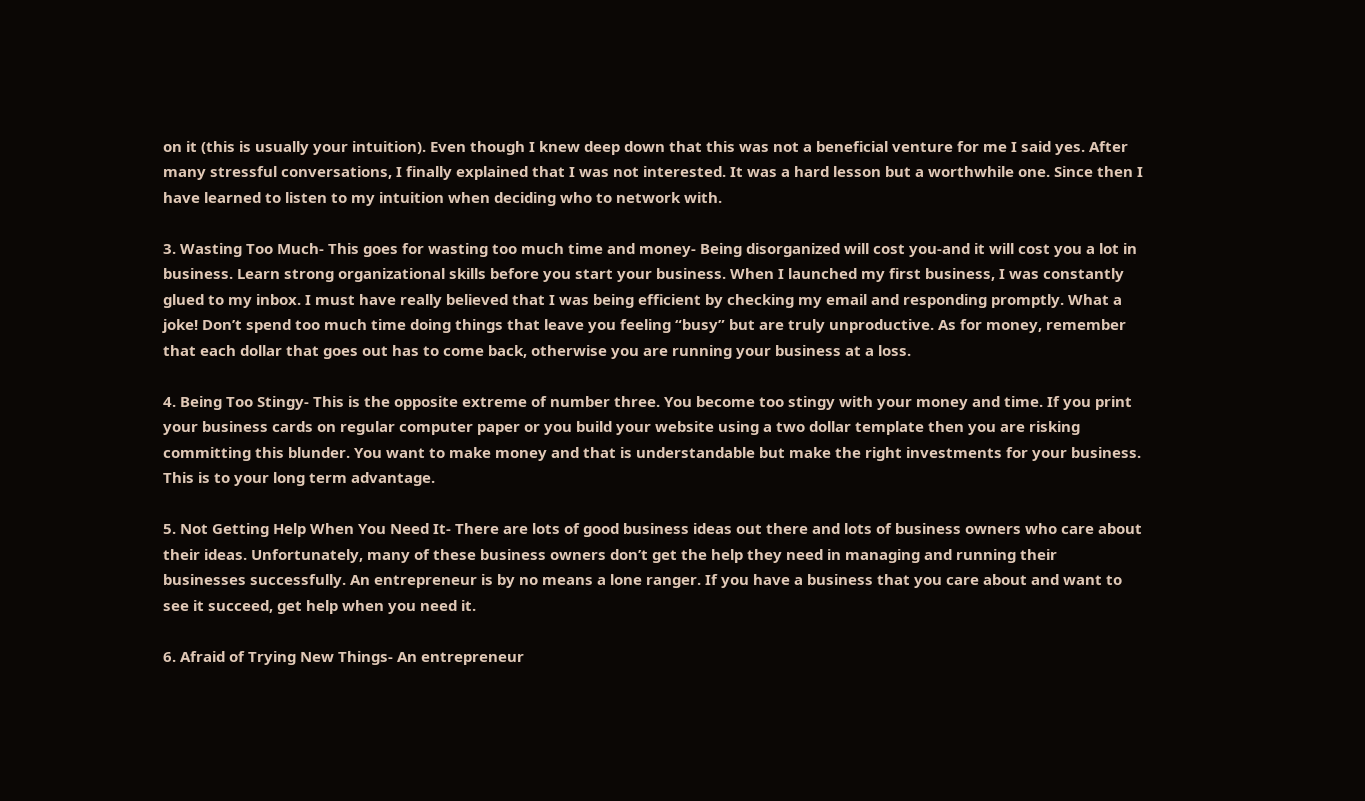on it (this is usually your intuition). Even though I knew deep down that this was not a beneficial venture for me I said yes. After many stressful conversations, I finally explained that I was not interested. It was a hard lesson but a worthwhile one. Since then I have learned to listen to my intuition when deciding who to network with.

3. Wasting Too Much- This goes for wasting too much time and money- Being disorganized will cost you-and it will cost you a lot in business. Learn strong organizational skills before you start your business. When I launched my first business, I was constantly glued to my inbox. I must have really believed that I was being efficient by checking my email and responding promptly. What a joke! Don’t spend too much time doing things that leave you feeling “busy” but are truly unproductive. As for money, remember that each dollar that goes out has to come back, otherwise you are running your business at a loss.

4. Being Too Stingy- This is the opposite extreme of number three. You become too stingy with your money and time. If you print your business cards on regular computer paper or you build your website using a two dollar template then you are risking committing this blunder. You want to make money and that is understandable but make the right investments for your business. This is to your long term advantage.

5. Not Getting Help When You Need It- There are lots of good business ideas out there and lots of business owners who care about their ideas. Unfortunately, many of these business owners don’t get the help they need in managing and running their businesses successfully. An entrepreneur is by no means a lone ranger. If you have a business that you care about and want to see it succeed, get help when you need it.

6. Afraid of Trying New Things- An entrepreneur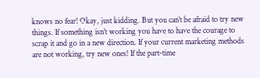knows no fear! Okay, just kidding. But you can’t be afraid to try new things. If something isn’t working you have to have the courage to scrap it and go in a new direction. If your current marketing methods are not working, try new ones! If the part-time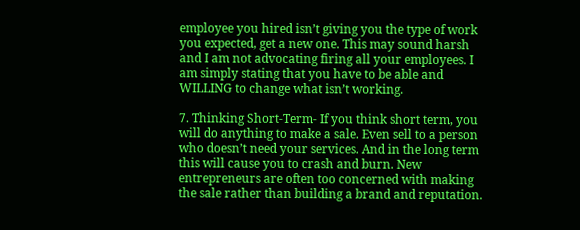employee you hired isn’t giving you the type of work you expected, get a new one. This may sound harsh and I am not advocating firing all your employees. I am simply stating that you have to be able and WILLING to change what isn’t working.

7. Thinking Short-Term- If you think short term, you will do anything to make a sale. Even sell to a person who doesn’t need your services. And in the long term this will cause you to crash and burn. New entrepreneurs are often too concerned with making the sale rather than building a brand and reputation.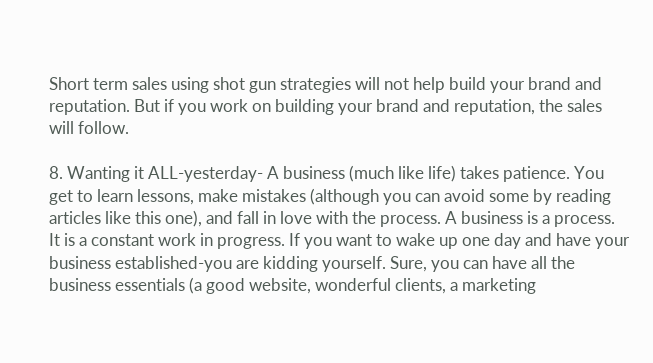Short term sales using shot gun strategies will not help build your brand and reputation. But if you work on building your brand and reputation, the sales will follow.

8. Wanting it ALL-yesterday- A business (much like life) takes patience. You get to learn lessons, make mistakes (although you can avoid some by reading articles like this one), and fall in love with the process. A business is a process. It is a constant work in progress. If you want to wake up one day and have your business established-you are kidding yourself. Sure, you can have all the business essentials (a good website, wonderful clients, a marketing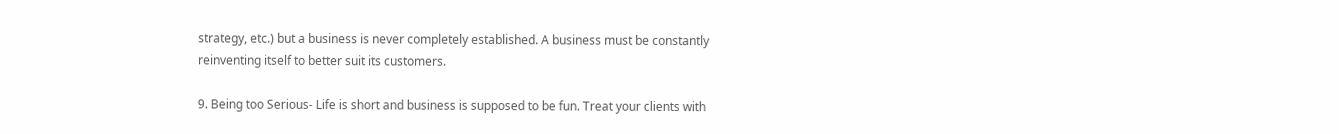strategy, etc.) but a business is never completely established. A business must be constantly reinventing itself to better suit its customers.

9. Being too Serious- Life is short and business is supposed to be fun. Treat your clients with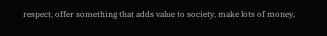respect, offer something that adds value to society, make lots of money,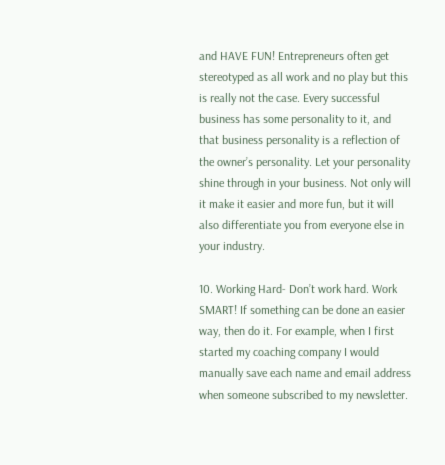and HAVE FUN! Entrepreneurs often get stereotyped as all work and no play but this is really not the case. Every successful business has some personality to it, and that business personality is a reflection of the owner’s personality. Let your personality shine through in your business. Not only will it make it easier and more fun, but it will also differentiate you from everyone else in your industry.

10. Working Hard- Don’t work hard. Work SMART! If something can be done an easier way, then do it. For example, when I first started my coaching company I would manually save each name and email address when someone subscribed to my newsletter.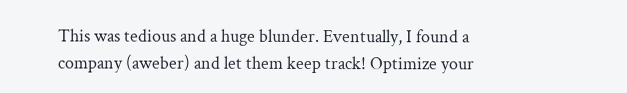This was tedious and a huge blunder. Eventually, I found a company (aweber) and let them keep track! Optimize your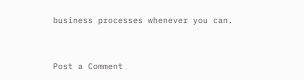business processes whenever you can.


Post a Comment